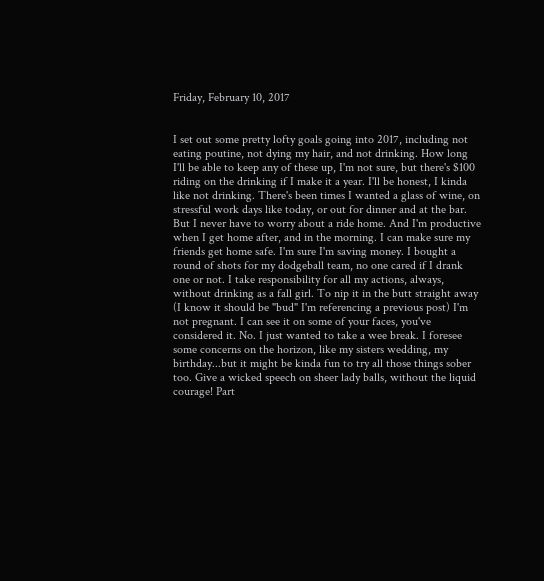Friday, February 10, 2017


I set out some pretty lofty goals going into 2017, including not eating poutine, not dying my hair, and not drinking. How long I'll be able to keep any of these up, I'm not sure, but there's $100 riding on the drinking if I make it a year. I'll be honest, I kinda like not drinking. There's been times I wanted a glass of wine, on stressful work days like today, or out for dinner and at the bar. But I never have to worry about a ride home. And I'm productive when I get home after, and in the morning. I can make sure my friends get home safe. I'm sure I'm saving money. I bought a round of shots for my dodgeball team, no one cared if I drank one or not. I take responsibility for all my actions, always, without drinking as a fall girl. To nip it in the butt straight away (I know it should be "bud" I'm referencing a previous post) I'm not pregnant. I can see it on some of your faces, you've considered it. No. I just wanted to take a wee break. I foresee some concerns on the horizon, like my sisters wedding, my birthday...but it might be kinda fun to try all those things sober too. Give a wicked speech on sheer lady balls, without the liquid courage! Part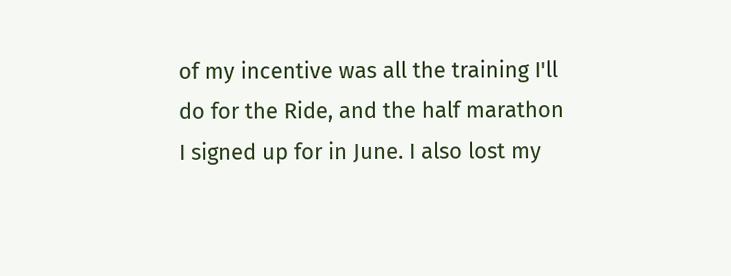of my incentive was all the training I'll do for the Ride, and the half marathon I signed up for in June. I also lost my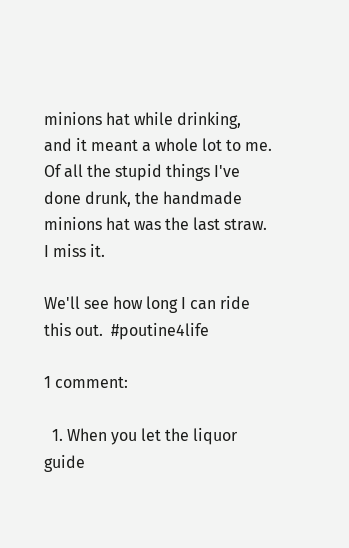minions hat while drinking, and it meant a whole lot to me. Of all the stupid things I've done drunk, the handmade minions hat was the last straw. I miss it.

We'll see how long I can ride this out.  #poutine4life

1 comment:

  1. When you let the liquor guide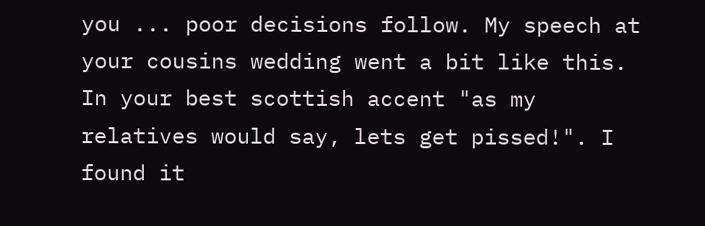you ... poor decisions follow. My speech at your cousins wedding went a bit like this. In your best scottish accent "as my relatives would say, lets get pissed!". I found it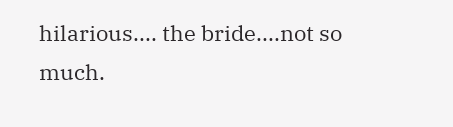hilarious.... the bride....not so much.